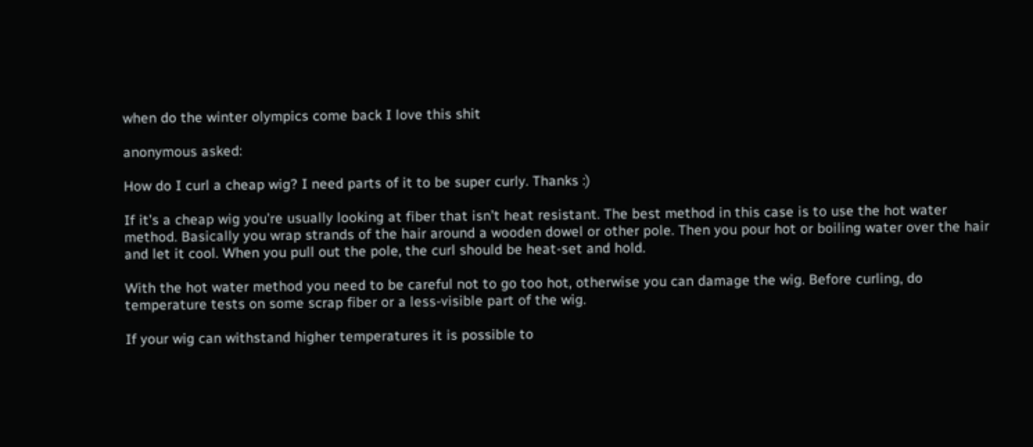when do the winter olympics come back I love this shit

anonymous asked:

How do I curl a cheap wig? I need parts of it to be super curly. Thanks :)

If it’s a cheap wig you’re usually looking at fiber that isn’t heat resistant. The best method in this case is to use the hot water method. Basically you wrap strands of the hair around a wooden dowel or other pole. Then you pour hot or boiling water over the hair and let it cool. When you pull out the pole, the curl should be heat-set and hold.

With the hot water method you need to be careful not to go too hot, otherwise you can damage the wig. Before curling, do temperature tests on some scrap fiber or a less-visible part of the wig.

If your wig can withstand higher temperatures it is possible to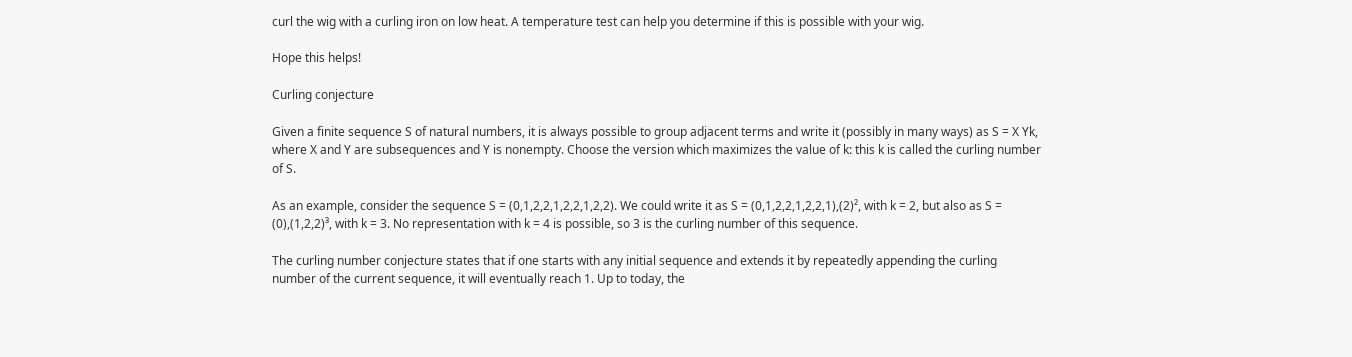curl the wig with a curling iron on low heat. A temperature test can help you determine if this is possible with your wig.

Hope this helps!

Curling conjecture

Given a finite sequence S of natural numbers, it is always possible to group adjacent terms and write it (possibly in many ways) as S = X Yk, where X and Y are subsequences and Y is nonempty. Choose the version which maximizes the value of k: this k is called the curling number of S.

As an example, consider the sequence S = (0,1,2,2,1,2,2,1,2,2). We could write it as S = (0,1,2,2,1,2,2,1),(2)², with k = 2, but also as S = (0),(1,2,2)³, with k = 3. No representation with k = 4 is possible, so 3 is the curling number of this sequence.

The curling number conjecture states that if one starts with any initial sequence and extends it by repeatedly appending the curling number of the current sequence, it will eventually reach 1. Up to today, the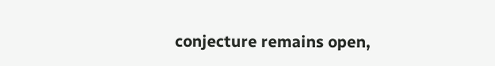conjecture remains open,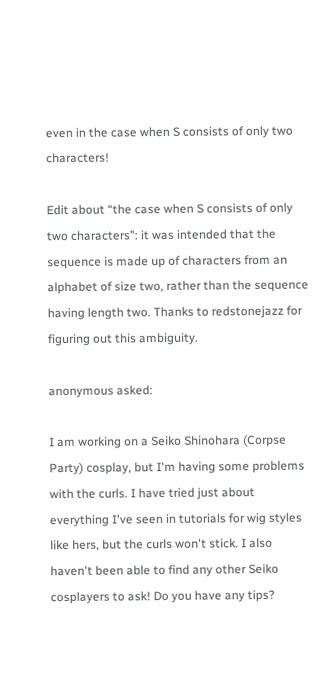even in the case when S consists of only two characters!

Edit about “the case when S consists of only two characters”: it was intended that the sequence is made up of characters from an alphabet of size two, rather than the sequence having length two. Thanks to redstonejazz for figuring out this ambiguity.

anonymous asked:

I am working on a Seiko Shinohara (Corpse Party) cosplay, but I'm having some problems with the curls. I have tried just about everything I've seen in tutorials for wig styles like hers, but the curls won't stick. I also haven't been able to find any other Seiko cosplayers to ask! Do you have any tips?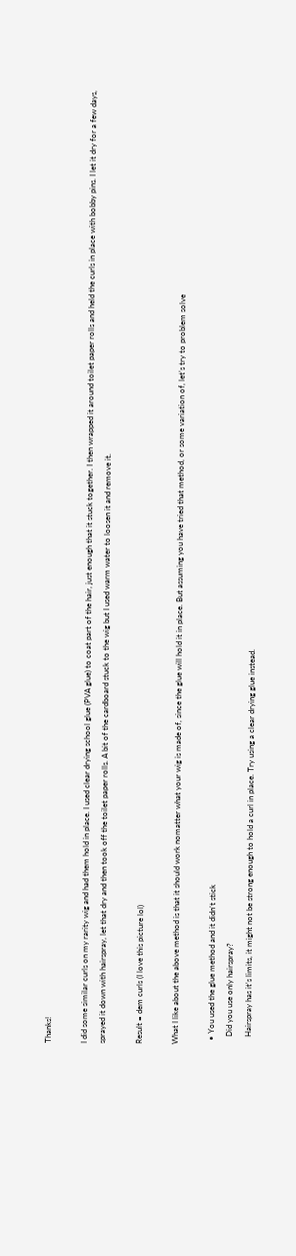Thanks!

I did some similar curls on my rarity wig and had them hold in place. I used clear drying school glue (PVA glue) to coat part of the hair, just enough that it stuck together. I then wrapped it around toilet paper rolls and held the curls in place with bobby pins. I let it dry for a few days, sprayed it down with hairspray, let that dry and then took off the toilet paper rolls. A bit of the cardboard stuck to the wig but I used warm water to loosen it and remove it.

Result = dem curls (I love this picture lol)

What I like about the above method is that it should work nomatter what your wig is made of, since the glue will hold it in place. But assuming you have tried that method, or some variation of, let’s try to problem solve

  • You used the glue method and it didn’t stick
    Did you use only hairspray?
    Hairspray has it’s limits, it might not be strong enough to hold a curl in place. Try using a clear drying glue instead.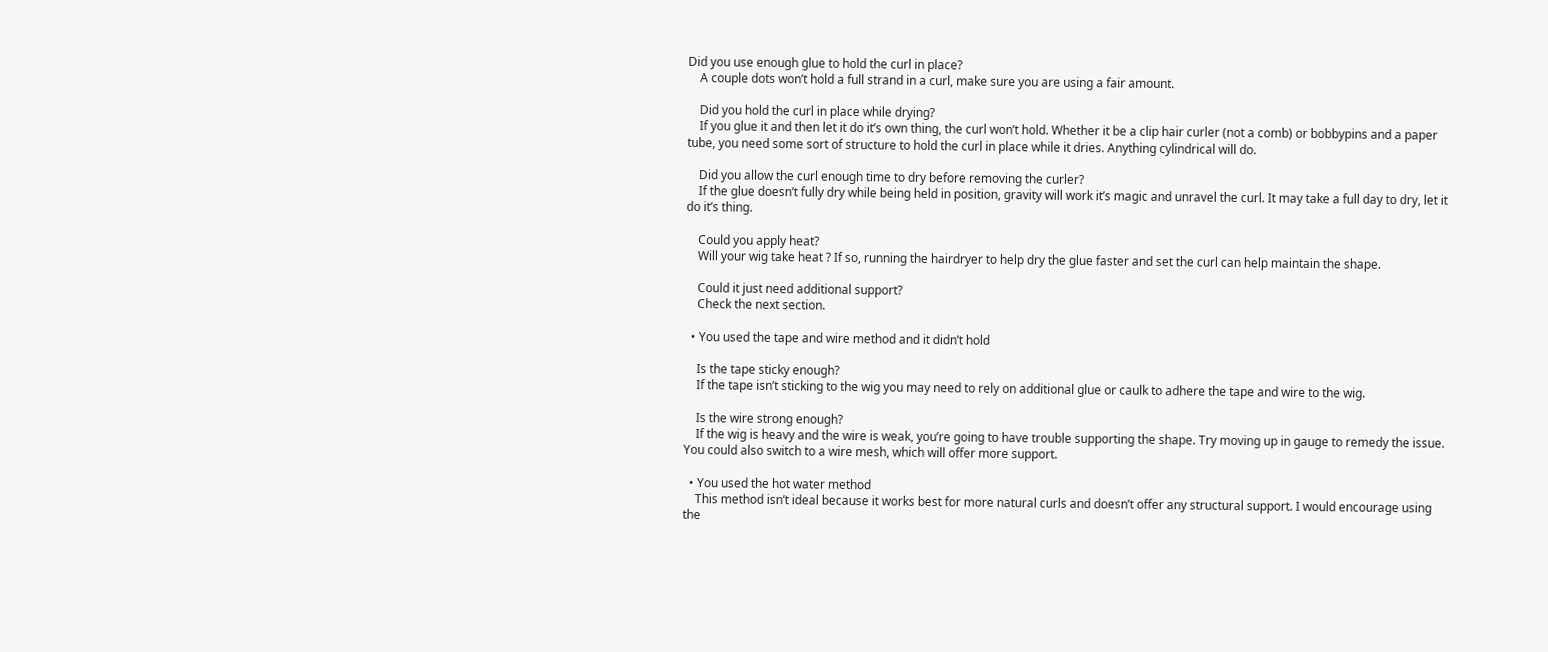Did you use enough glue to hold the curl in place?
    A couple dots won’t hold a full strand in a curl, make sure you are using a fair amount.

    Did you hold the curl in place while drying?
    If you glue it and then let it do it’s own thing, the curl won’t hold. Whether it be a clip hair curler (not a comb) or bobbypins and a paper tube, you need some sort of structure to hold the curl in place while it dries. Anything cylindrical will do.

    Did you allow the curl enough time to dry before removing the curler?
    If the glue doesn’t fully dry while being held in position, gravity will work it’s magic and unravel the curl. It may take a full day to dry, let it do it’s thing.

    Could you apply heat?
    Will your wig take heat ? If so, running the hairdryer to help dry the glue faster and set the curl can help maintain the shape.

    Could it just need additional support?
    Check the next section.

  • You used the tape and wire method and it didn’t hold

    Is the tape sticky enough?
    If the tape isn’t sticking to the wig you may need to rely on additional glue or caulk to adhere the tape and wire to the wig.

    Is the wire strong enough?
    If the wig is heavy and the wire is weak, you’re going to have trouble supporting the shape. Try moving up in gauge to remedy the issue. You could also switch to a wire mesh, which will offer more support.

  • You used the hot water method
    This method isn’t ideal because it works best for more natural curls and doesn’t offer any structural support. I would encourage using the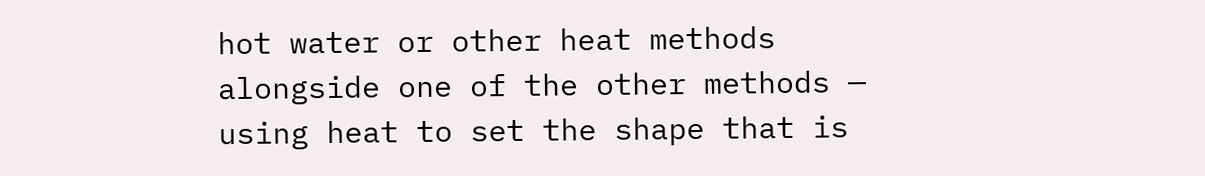hot water or other heat methods alongside one of the other methods — using heat to set the shape that is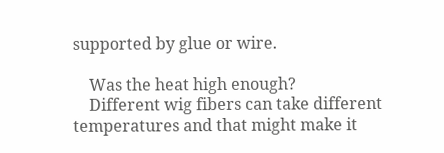supported by glue or wire.

    Was the heat high enough?
    Different wig fibers can take different temperatures and that might make it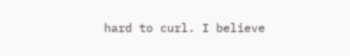hard to curl. I believe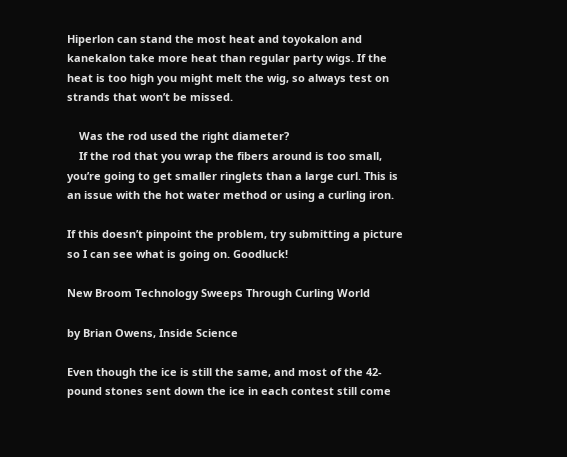Hiperlon can stand the most heat and toyokalon and kanekalon take more heat than regular party wigs. If the heat is too high you might melt the wig, so always test on strands that won’t be missed.

    Was the rod used the right diameter?
    If the rod that you wrap the fibers around is too small, you’re going to get smaller ringlets than a large curl. This is an issue with the hot water method or using a curling iron.

If this doesn’t pinpoint the problem, try submitting a picture so I can see what is going on. Goodluck!

New Broom Technology Sweeps Through Curling World

by Brian Owens, Inside Science

Even though the ice is still the same, and most of the 42-pound stones sent down the ice in each contest still come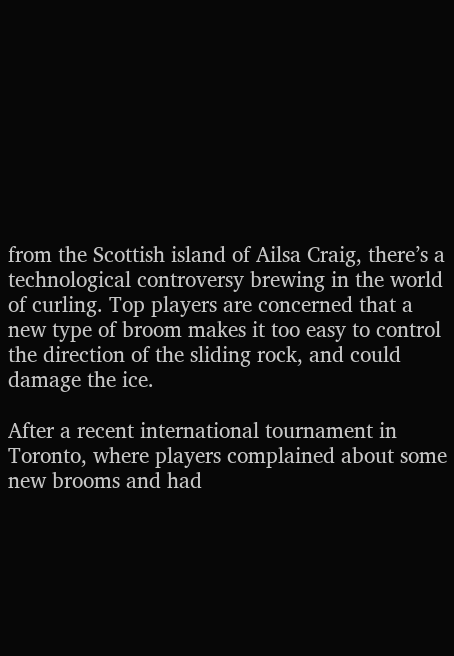from the Scottish island of Ailsa Craig, there’s a technological controversy brewing in the world of curling. Top players are concerned that a new type of broom makes it too easy to control the direction of the sliding rock, and could damage the ice.

After a recent international tournament in Toronto, where players complained about some new brooms and had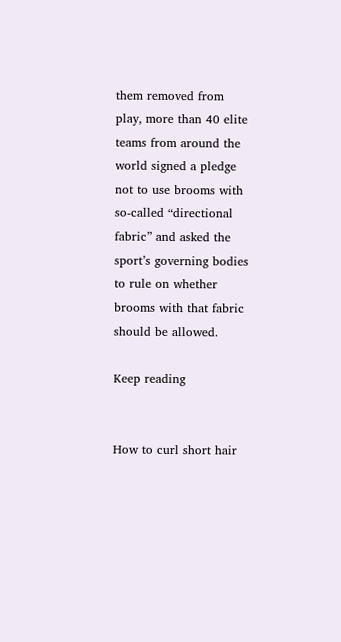them removed from play, more than 40 elite teams from around the world signed a pledge not to use brooms with so-called “directional fabric” and asked the sport’s governing bodies to rule on whether brooms with that fabric should be allowed.

Keep reading


How to curl short hair